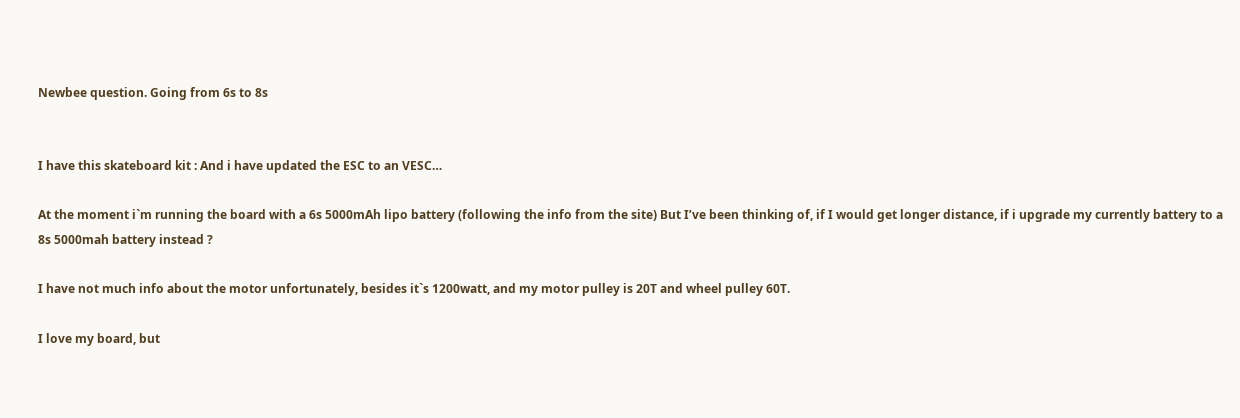Newbee question. Going from 6s to 8s


I have this skateboard kit : And i have updated the ESC to an VESC…

At the moment i`m running the board with a 6s 5000mAh lipo battery (following the info from the site) But I’ve been thinking of, if I would get longer distance, if i upgrade my currently battery to a 8s 5000mah battery instead ?

I have not much info about the motor unfortunately, besides it`s 1200watt, and my motor pulley is 20T and wheel pulley 60T.

I love my board, but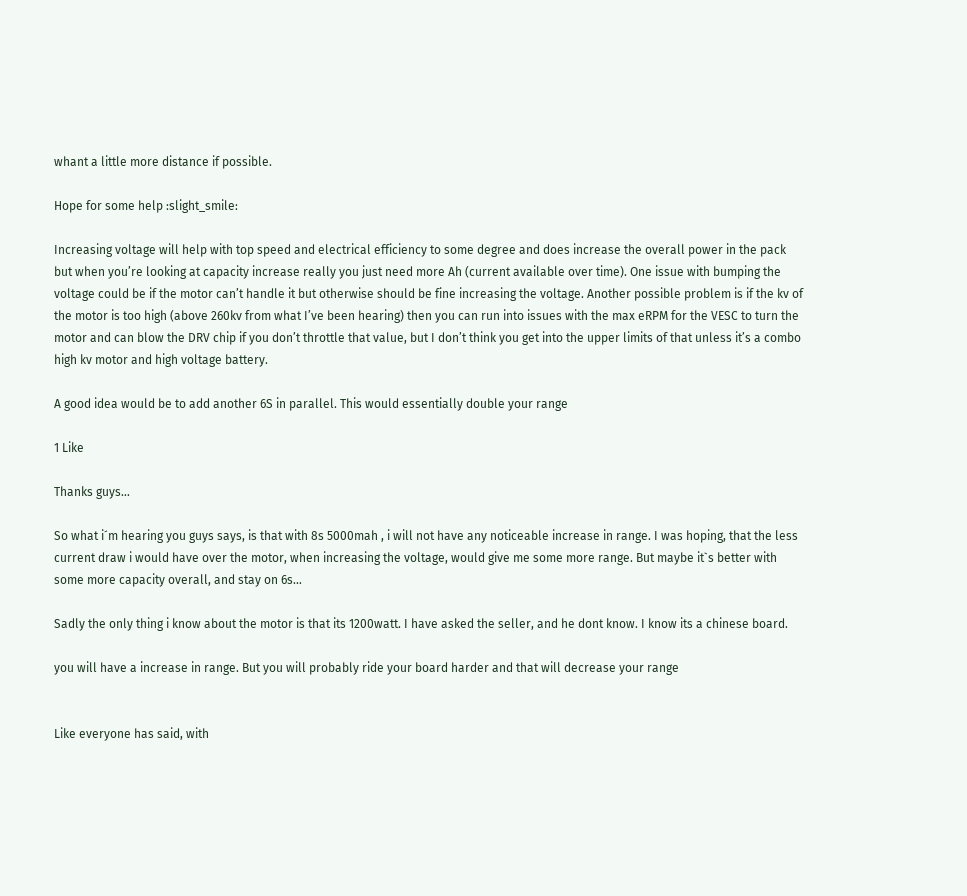whant a little more distance if possible.

Hope for some help :slight_smile:

Increasing voltage will help with top speed and electrical efficiency to some degree and does increase the overall power in the pack but when you’re looking at capacity increase really you just need more Ah (current available over time). One issue with bumping the voltage could be if the motor can’t handle it but otherwise should be fine increasing the voltage. Another possible problem is if the kv of the motor is too high (above 260kv from what I’ve been hearing) then you can run into issues with the max eRPM for the VESC to turn the motor and can blow the DRV chip if you don’t throttle that value, but I don’t think you get into the upper limits of that unless it’s a combo high kv motor and high voltage battery.

A good idea would be to add another 6S in parallel. This would essentially double your range

1 Like

Thanks guys…

So what i´m hearing you guys says, is that with 8s 5000mah , i will not have any noticeable increase in range. I was hoping, that the less current draw i would have over the motor, when increasing the voltage, would give me some more range. But maybe it`s better with some more capacity overall, and stay on 6s…

Sadly the only thing i know about the motor is that its 1200watt. I have asked the seller, and he dont know. I know its a chinese board.

you will have a increase in range. But you will probably ride your board harder and that will decrease your range


Like everyone has said, with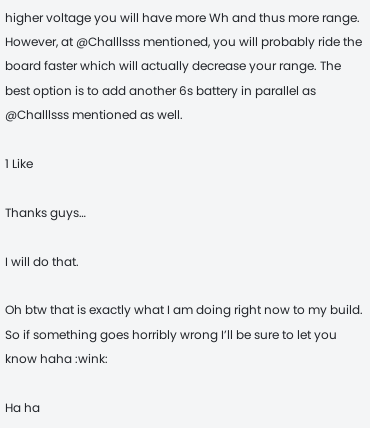higher voltage you will have more Wh and thus more range. However, at @Challlsss mentioned, you will probably ride the board faster which will actually decrease your range. The best option is to add another 6s battery in parallel as @Challlsss mentioned as well.

1 Like

Thanks guys…

I will do that.

Oh btw that is exactly what I am doing right now to my build. So if something goes horribly wrong I’ll be sure to let you know haha :wink:

Ha ha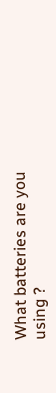What batteries are you using ?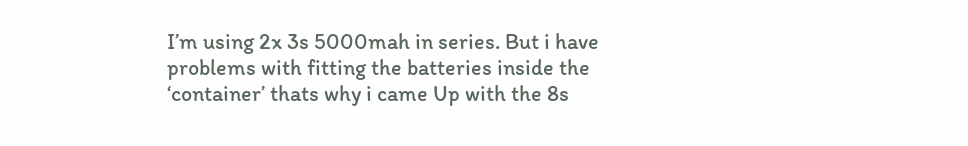I’m using 2x 3s 5000mah in series. But i have problems with fitting the batteries inside the ‘container’ thats why i came Up with the 8s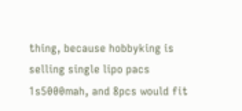thing, because hobbyking is selling single lipo pacs 1s5000mah, and 8pcs would fit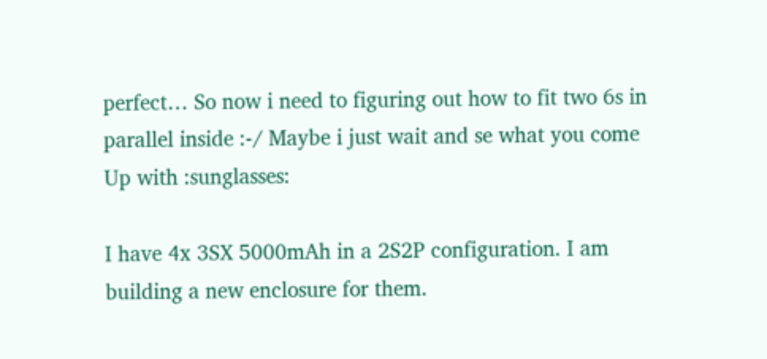perfect… So now i need to figuring out how to fit two 6s in parallel inside :-/ Maybe i just wait and se what you come Up with :sunglasses:

I have 4x 3SX 5000mAh in a 2S2P configuration. I am building a new enclosure for them.